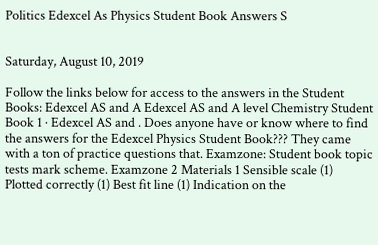Politics Edexcel As Physics Student Book Answers S


Saturday, August 10, 2019

Follow the links below for access to the answers in the Student Books: Edexcel AS and A Edexcel AS and A level Chemistry Student Book 1 · Edexcel AS and . Does anyone have or know where to find the answers for the Edexcel Physics Student Book??? They came with a ton of practice questions that. Examzone: Student book topic tests mark scheme. Examzone 2 Materials 1 Sensible scale (1) Plotted correctly (1) Best fit line (1) Indication on the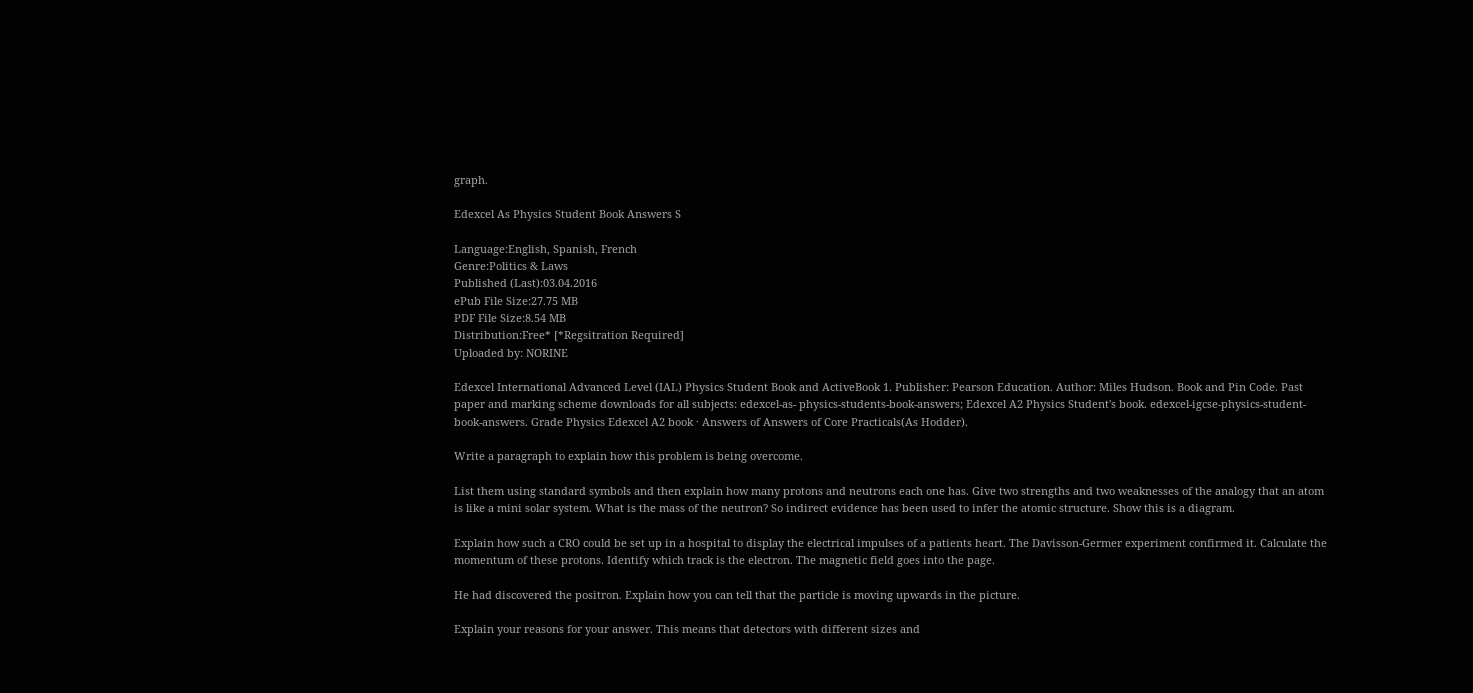graph.

Edexcel As Physics Student Book Answers S

Language:English, Spanish, French
Genre:Politics & Laws
Published (Last):03.04.2016
ePub File Size:27.75 MB
PDF File Size:8.54 MB
Distribution:Free* [*Regsitration Required]
Uploaded by: NORINE

Edexcel International Advanced Level (IAL) Physics Student Book and ActiveBook 1. Publisher: Pearson Education. Author: Miles Hudson. Book and Pin Code. Past paper and marking scheme downloads for all subjects: edexcel-as- physics-students-book-answers; Edexcel A2 Physics Student's book. edexcel-igcse-physics-student-book-answers. Grade Physics Edexcel A2 book · Answers of Answers of Core Practicals(As Hodder).

Write a paragraph to explain how this problem is being overcome.

List them using standard symbols and then explain how many protons and neutrons each one has. Give two strengths and two weaknesses of the analogy that an atom is like a mini solar system. What is the mass of the neutron? So indirect evidence has been used to infer the atomic structure. Show this is a diagram.

Explain how such a CRO could be set up in a hospital to display the electrical impulses of a patients heart. The Davisson-Germer experiment confirmed it. Calculate the momentum of these protons. Identify which track is the electron. The magnetic field goes into the page.

He had discovered the positron. Explain how you can tell that the particle is moving upwards in the picture.

Explain your reasons for your answer. This means that detectors with different sizes and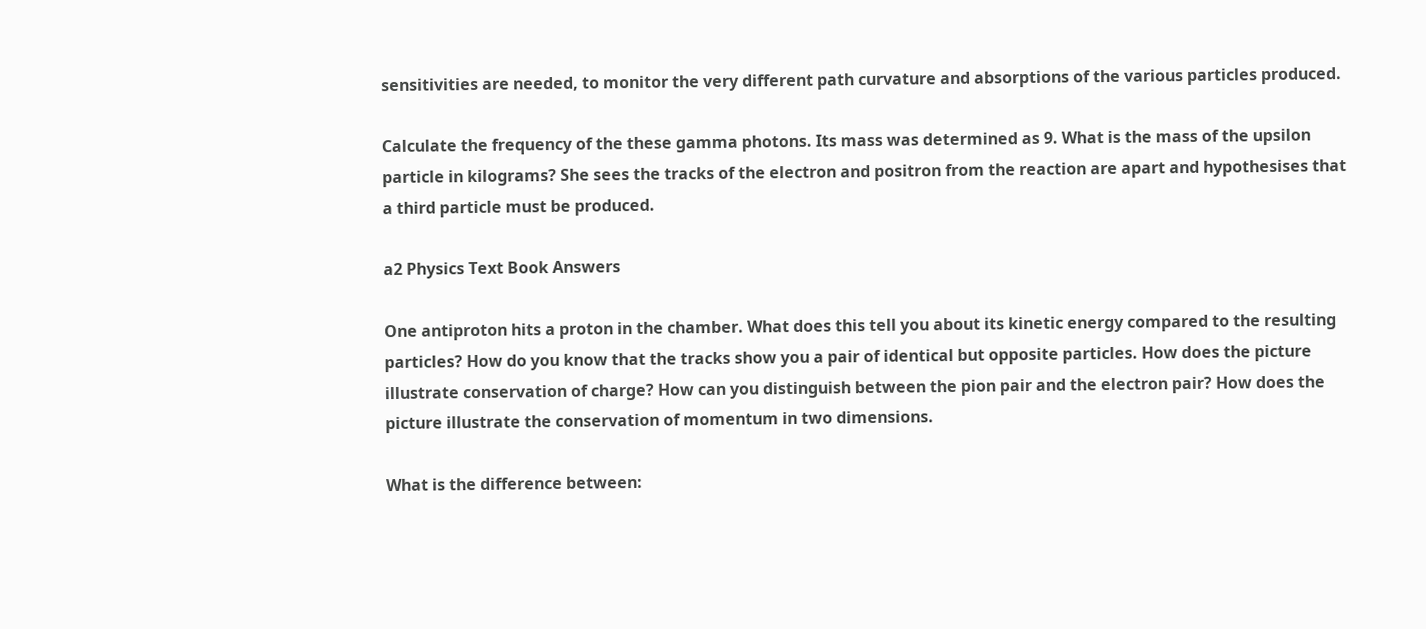sensitivities are needed, to monitor the very different path curvature and absorptions of the various particles produced.

Calculate the frequency of the these gamma photons. Its mass was determined as 9. What is the mass of the upsilon particle in kilograms? She sees the tracks of the electron and positron from the reaction are apart and hypothesises that a third particle must be produced.

a2 Physics Text Book Answers

One antiproton hits a proton in the chamber. What does this tell you about its kinetic energy compared to the resulting particles? How do you know that the tracks show you a pair of identical but opposite particles. How does the picture illustrate conservation of charge? How can you distinguish between the pion pair and the electron pair? How does the picture illustrate the conservation of momentum in two dimensions.

What is the difference between: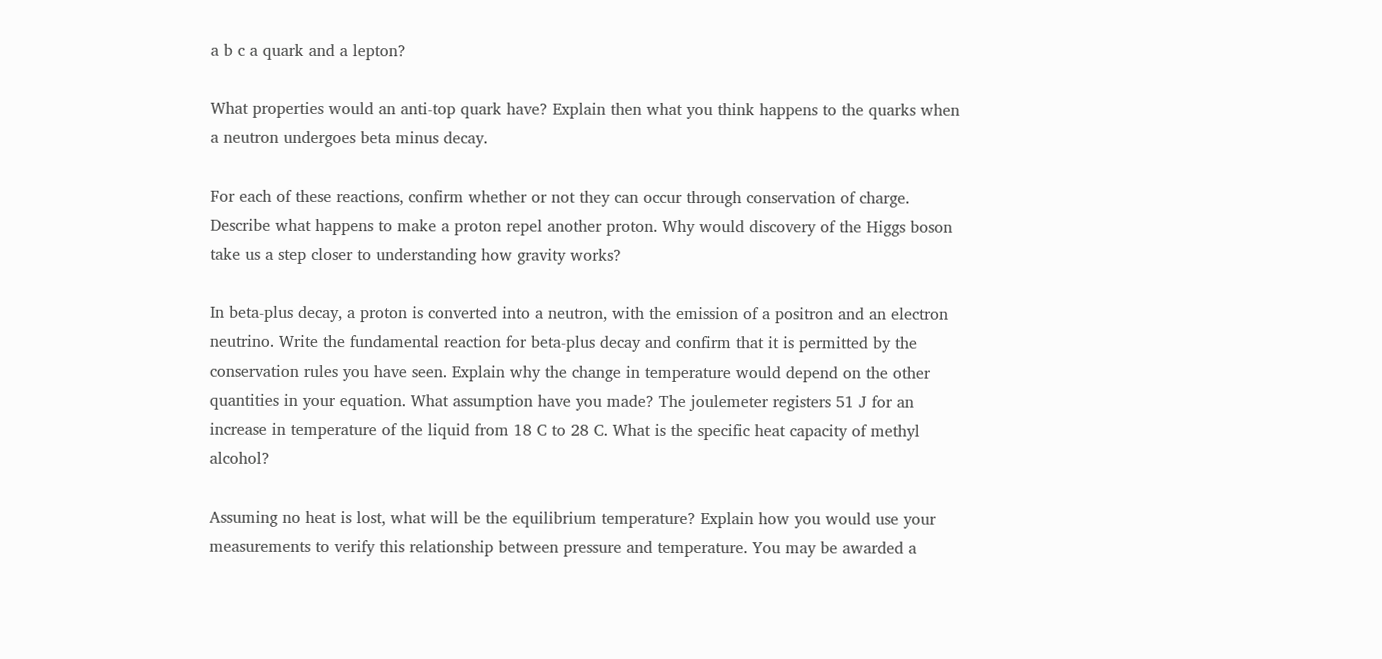a b c a quark and a lepton?

What properties would an anti-top quark have? Explain then what you think happens to the quarks when a neutron undergoes beta minus decay.

For each of these reactions, confirm whether or not they can occur through conservation of charge. Describe what happens to make a proton repel another proton. Why would discovery of the Higgs boson take us a step closer to understanding how gravity works?

In beta-plus decay, a proton is converted into a neutron, with the emission of a positron and an electron neutrino. Write the fundamental reaction for beta-plus decay and confirm that it is permitted by the conservation rules you have seen. Explain why the change in temperature would depend on the other quantities in your equation. What assumption have you made? The joulemeter registers 51 J for an increase in temperature of the liquid from 18 C to 28 C. What is the specific heat capacity of methyl alcohol?

Assuming no heat is lost, what will be the equilibrium temperature? Explain how you would use your measurements to verify this relationship between pressure and temperature. You may be awarded a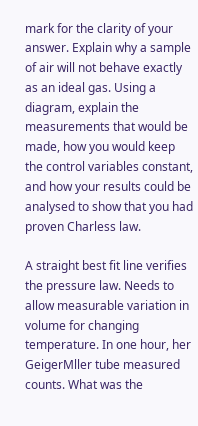mark for the clarity of your answer. Explain why a sample of air will not behave exactly as an ideal gas. Using a diagram, explain the measurements that would be made, how you would keep the control variables constant, and how your results could be analysed to show that you had proven Charless law.

A straight best fit line verifies the pressure law. Needs to allow measurable variation in volume for changing temperature. In one hour, her GeigerMller tube measured counts. What was the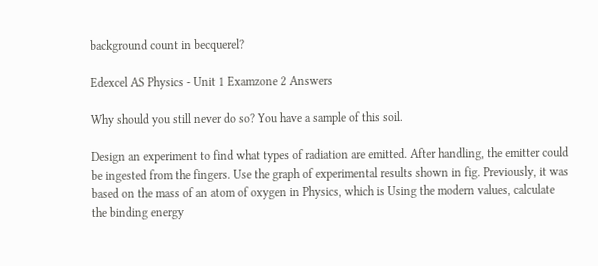background count in becquerel?

Edexcel AS Physics - Unit 1 Examzone 2 Answers

Why should you still never do so? You have a sample of this soil.

Design an experiment to find what types of radiation are emitted. After handling, the emitter could be ingested from the fingers. Use the graph of experimental results shown in fig. Previously, it was based on the mass of an atom of oxygen in Physics, which is Using the modern values, calculate the binding energy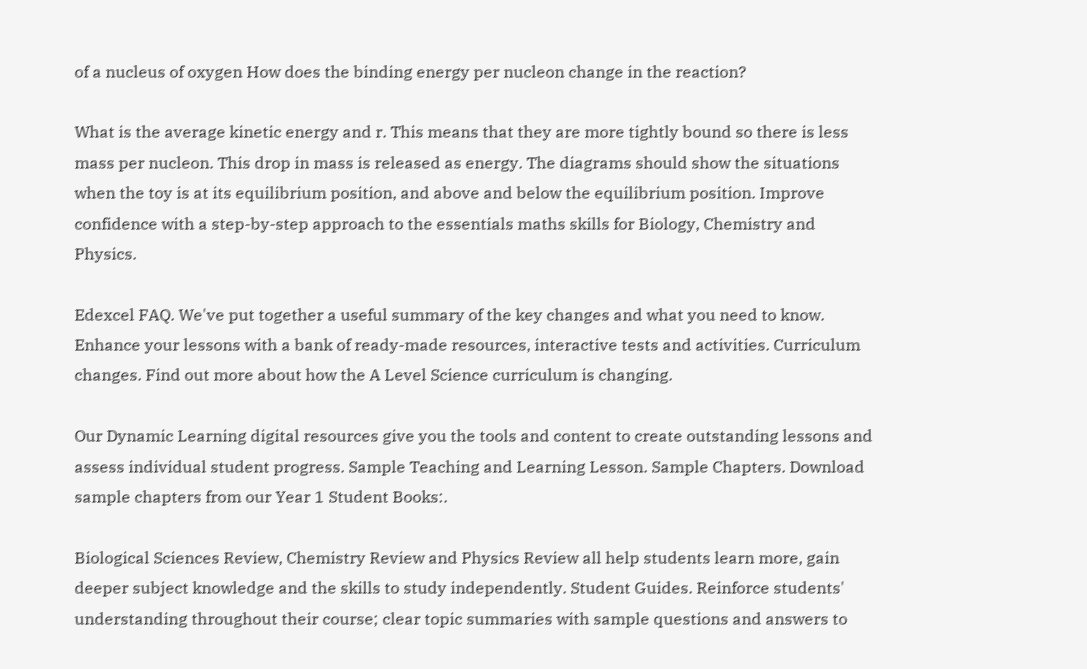of a nucleus of oxygen How does the binding energy per nucleon change in the reaction?

What is the average kinetic energy and r. This means that they are more tightly bound so there is less mass per nucleon. This drop in mass is released as energy. The diagrams should show the situations when the toy is at its equilibrium position, and above and below the equilibrium position. Improve confidence with a step-by-step approach to the essentials maths skills for Biology, Chemistry and Physics.

Edexcel FAQ. We've put together a useful summary of the key changes and what you need to know. Enhance your lessons with a bank of ready-made resources, interactive tests and activities. Curriculum changes. Find out more about how the A Level Science curriculum is changing.

Our Dynamic Learning digital resources give you the tools and content to create outstanding lessons and assess individual student progress. Sample Teaching and Learning Lesson. Sample Chapters. Download sample chapters from our Year 1 Student Books:.

Biological Sciences Review, Chemistry Review and Physics Review all help students learn more, gain deeper subject knowledge and the skills to study independently. Student Guides. Reinforce students' understanding throughout their course; clear topic summaries with sample questions and answers to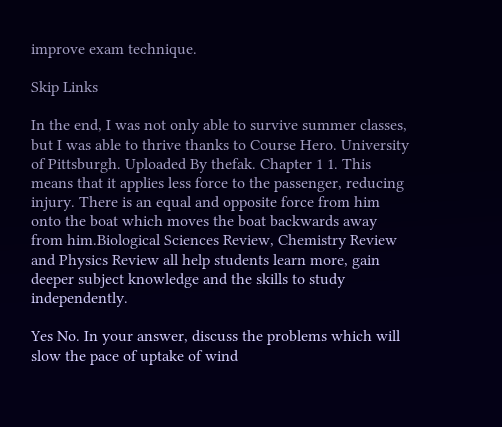improve exam technique.

Skip Links

In the end, I was not only able to survive summer classes, but I was able to thrive thanks to Course Hero. University of Pittsburgh. Uploaded By thefak. Chapter 1 1. This means that it applies less force to the passenger, reducing injury. There is an equal and opposite force from him onto the boat which moves the boat backwards away from him.Biological Sciences Review, Chemistry Review and Physics Review all help students learn more, gain deeper subject knowledge and the skills to study independently.

Yes No. In your answer, discuss the problems which will slow the pace of uptake of wind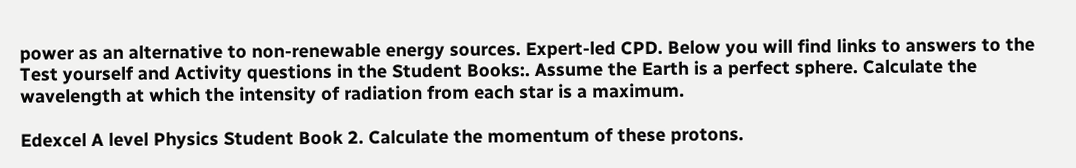power as an alternative to non-renewable energy sources. Expert-led CPD. Below you will find links to answers to the Test yourself and Activity questions in the Student Books:. Assume the Earth is a perfect sphere. Calculate the wavelength at which the intensity of radiation from each star is a maximum.

Edexcel A level Physics Student Book 2. Calculate the momentum of these protons.